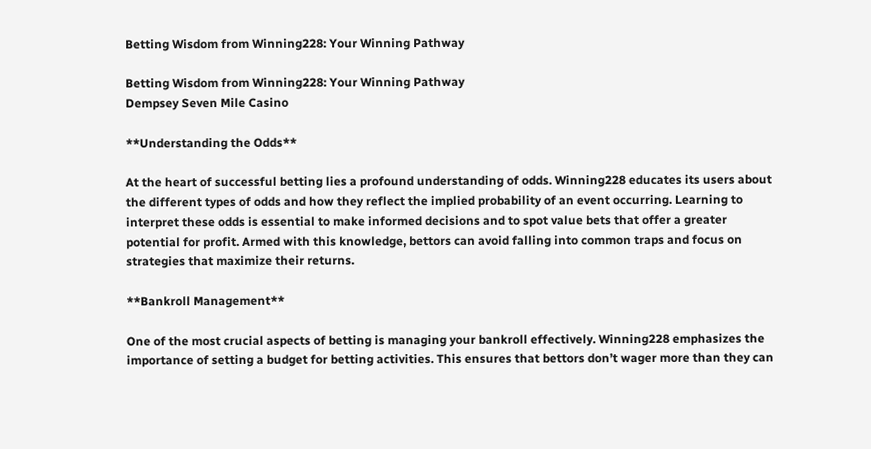Betting Wisdom from Winning228: Your Winning Pathway

Betting Wisdom from Winning228: Your Winning Pathway
Dempsey Seven Mile Casino

**Understanding the Odds**

At the heart of successful betting lies a profound understanding of odds. Winning228 educates its users about the different types of odds and how they reflect the implied probability of an event occurring. Learning to interpret these odds is essential to make informed decisions and to spot value bets that offer a greater potential for profit. Armed with this knowledge, bettors can avoid falling into common traps and focus on strategies that maximize their returns.

**Bankroll Management**

One of the most crucial aspects of betting is managing your bankroll effectively. Winning228 emphasizes the importance of setting a budget for betting activities. This ensures that bettors don’t wager more than they can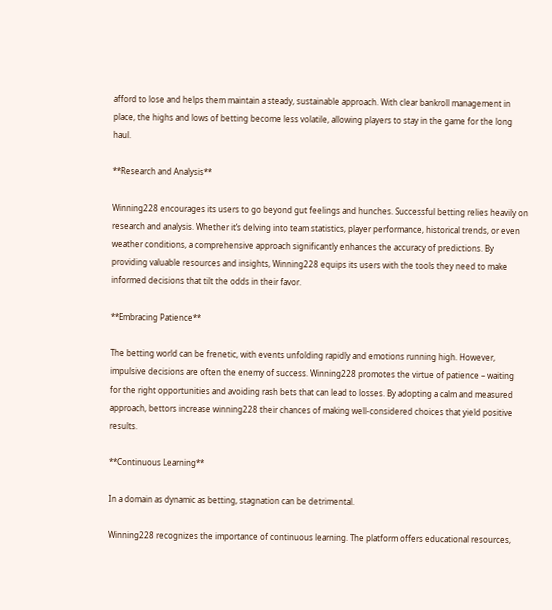afford to lose and helps them maintain a steady, sustainable approach. With clear bankroll management in place, the highs and lows of betting become less volatile, allowing players to stay in the game for the long haul.

**Research and Analysis**

Winning228 encourages its users to go beyond gut feelings and hunches. Successful betting relies heavily on research and analysis. Whether it’s delving into team statistics, player performance, historical trends, or even weather conditions, a comprehensive approach significantly enhances the accuracy of predictions. By providing valuable resources and insights, Winning228 equips its users with the tools they need to make informed decisions that tilt the odds in their favor.

**Embracing Patience**

The betting world can be frenetic, with events unfolding rapidly and emotions running high. However, impulsive decisions are often the enemy of success. Winning228 promotes the virtue of patience – waiting for the right opportunities and avoiding rash bets that can lead to losses. By adopting a calm and measured approach, bettors increase winning228 their chances of making well-considered choices that yield positive results.

**Continuous Learning**

In a domain as dynamic as betting, stagnation can be detrimental.

Winning228 recognizes the importance of continuous learning. The platform offers educational resources,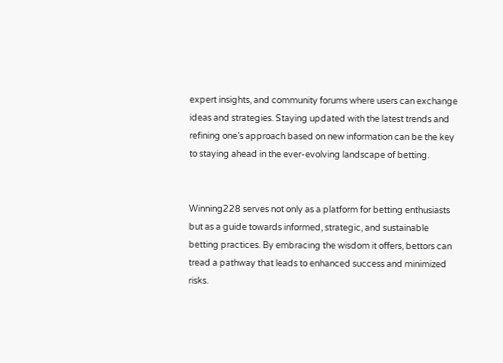expert insights, and community forums where users can exchange ideas and strategies. Staying updated with the latest trends and refining one’s approach based on new information can be the key to staying ahead in the ever-evolving landscape of betting.


Winning228 serves not only as a platform for betting enthusiasts but as a guide towards informed, strategic, and sustainable betting practices. By embracing the wisdom it offers, bettors can tread a pathway that leads to enhanced success and minimized risks.